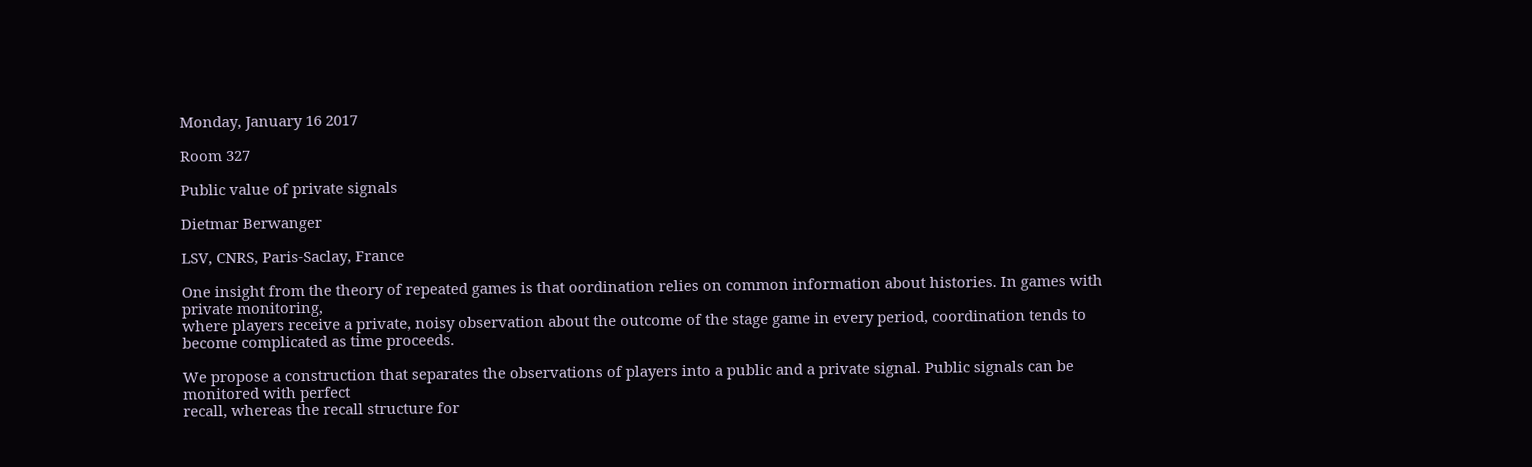Monday, January 16 2017

Room 327

Public value of private signals

Dietmar Berwanger

LSV, CNRS, Paris-Saclay, France

One insight from the theory of repeated games is that oordination relies on common information about histories. In games with private monitoring,
where players receive a private, noisy observation about the outcome of the stage game in every period, coordination tends to become complicated as time proceeds.

We propose a construction that separates the observations of players into a public and a private signal. Public signals can be monitored with perfect
recall, whereas the recall structure for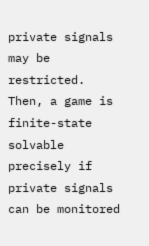private signals may be restricted. Then, a game is finite-state solvable precisely if private signals can be monitored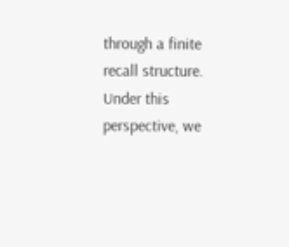through a finite recall structure. Under this perspective, we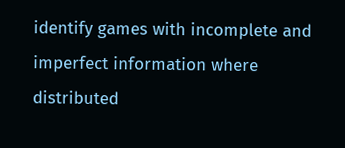identify games with incomplete and imperfect information where distributed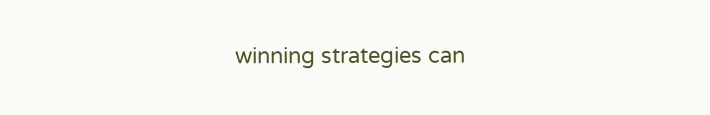winning strategies can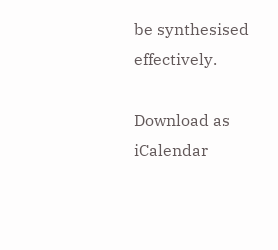be synthesised effectively.

Download as iCalendar